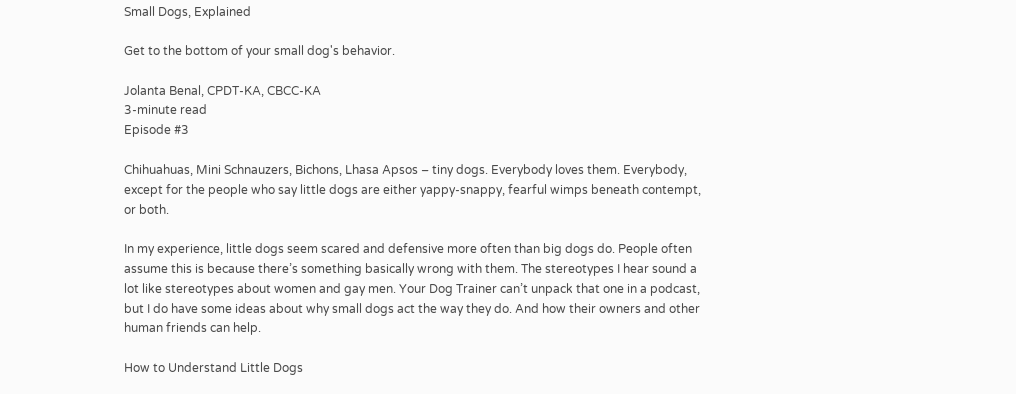Small Dogs, Explained

Get to the bottom of your small dog's behavior.

Jolanta Benal, CPDT-KA, CBCC-KA
3-minute read
Episode #3

Chihuahuas, Mini Schnauzers, Bichons, Lhasa Apsos – tiny dogs. Everybody loves them. Everybody, except for the people who say little dogs are either yappy-snappy, fearful wimps beneath contempt, or both.

In my experience, little dogs seem scared and defensive more often than big dogs do. People often assume this is because there’s something basically wrong with them. The stereotypes I hear sound a lot like stereotypes about women and gay men. Your Dog Trainer can’t unpack that one in a podcast, but I do have some ideas about why small dogs act the way they do. And how their owners and other human friends can help.

How to Understand Little Dogs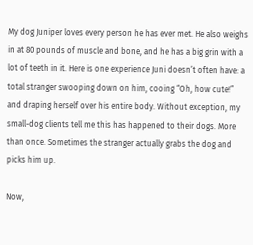My dog Juniper loves every person he has ever met. He also weighs in at 80 pounds of muscle and bone, and he has a big grin with a lot of teeth in it. Here is one experience Juni doesn’t often have: a total stranger swooping down on him, cooing “Oh, how cute!” and draping herself over his entire body. Without exception, my small-dog clients tell me this has happened to their dogs. More than once. Sometimes the stranger actually grabs the dog and picks him up.

Now,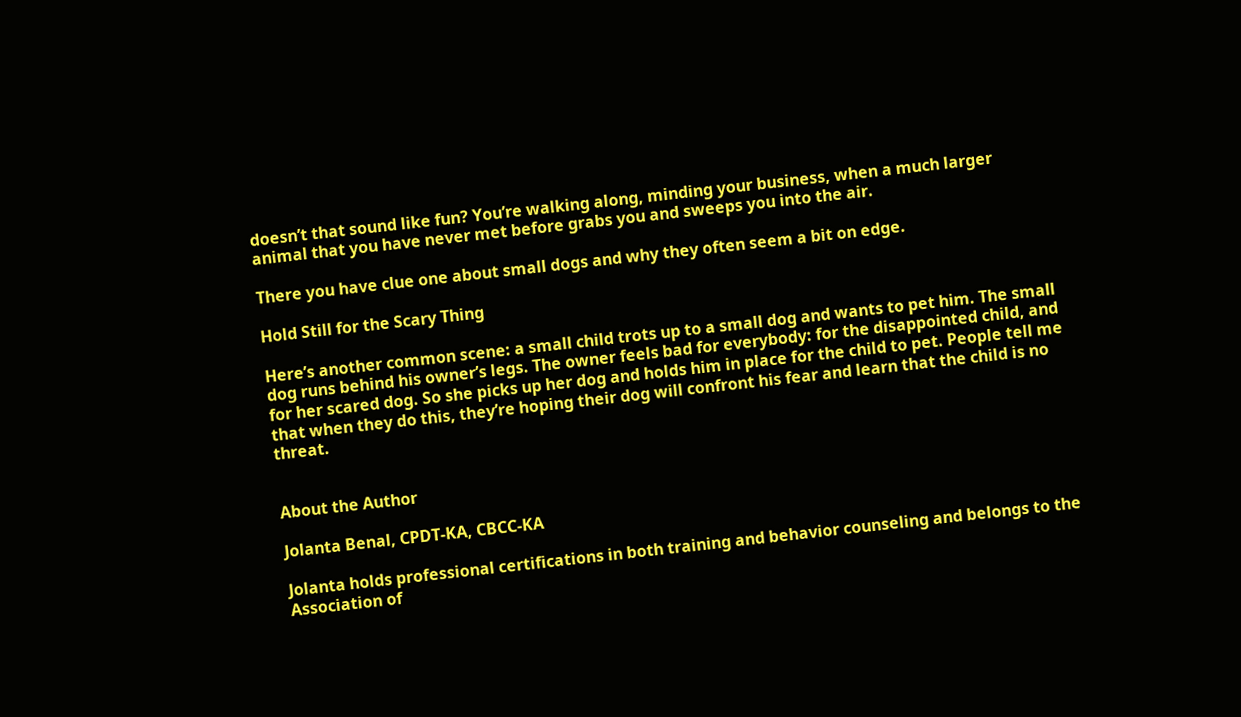doesn’t that sound like fun? You’re walking along, minding your business, when a much larger animal that you have never met before grabs you and sweeps you into the air.

There you have clue one about small dogs and why they often seem a bit on edge.

Hold Still for the Scary Thing

Here’s another common scene: a small child trots up to a small dog and wants to pet him. The small dog runs behind his owner’s legs. The owner feels bad for everybody: for the disappointed child, and for her scared dog. So she picks up her dog and holds him in place for the child to pet. People tell me that when they do this, they’re hoping their dog will confront his fear and learn that the child is no threat.


About the Author

Jolanta Benal, CPDT-KA, CBCC-KA

Jolanta holds professional certifications in both training and behavior counseling and belongs to the Association of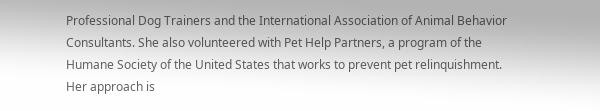Professional Dog Trainers and the International Association of Animal Behavior Consultants. She also volunteered with Pet Help Partners, a program of the Humane Society of the United States that works to prevent pet relinquishment. Her approach is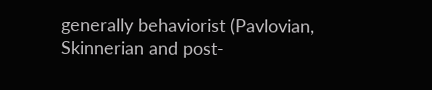generally behaviorist (Pavlovian, Skinnerian and post-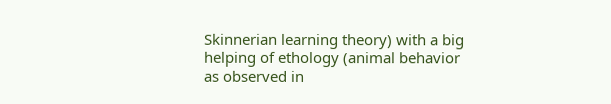Skinnerian learning theory) with a big helping of ethology (animal behavior as observed in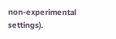non-experimental settings).